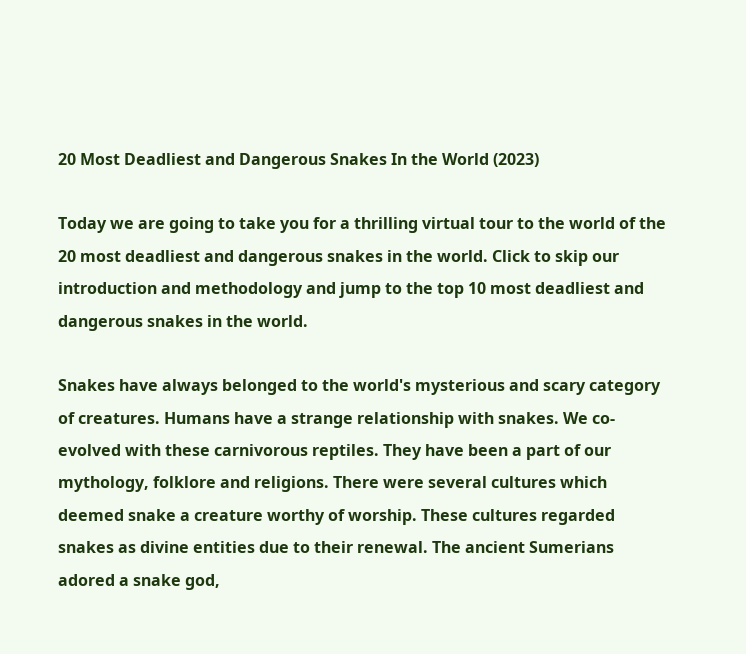20 Most Deadliest and Dangerous Snakes In the World (2023)

Today we are going to take you for a thrilling virtual tour to the world of the 20 most deadliest and dangerous snakes in the world. Click to skip our introduction and methodology and jump to the top 10 most deadliest and dangerous snakes in the world.

Snakes have always belonged to the world's mysterious and scary category of creatures. Humans have a strange relationship with snakes. We co-evolved with these carnivorous reptiles. They have been a part of our mythology, folklore and religions. There were several cultures which deemed snake a creature worthy of worship. These cultures regarded snakes as divine entities due to their renewal. The ancient Sumerians adored a snake god,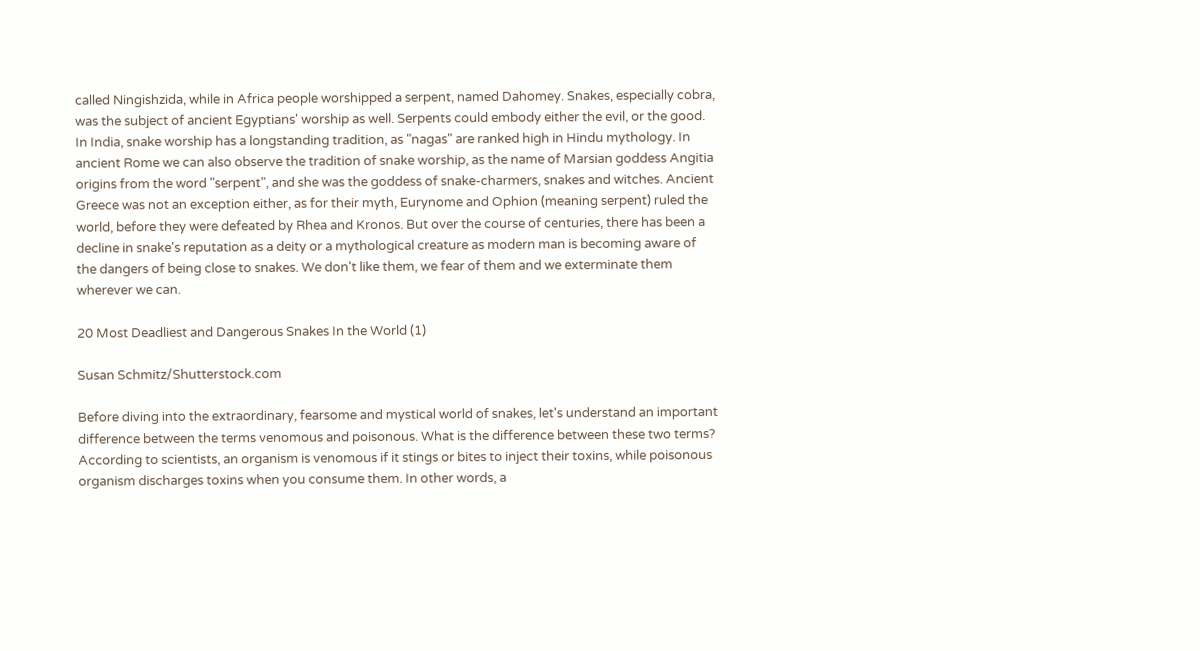called Ningishzida, while in Africa people worshipped a serpent, named Dahomey. Snakes, especially cobra, was the subject of ancient Egyptians' worship as well. Serpents could embody either the evil, or the good. In India, snake worship has a longstanding tradition, as "nagas" are ranked high in Hindu mythology. In ancient Rome we can also observe the tradition of snake worship, as the name of Marsian goddess Angitia origins from the word "serpent", and she was the goddess of snake-charmers, snakes and witches. Ancient Greece was not an exception either, as for their myth, Eurynome and Ophion (meaning serpent) ruled the world, before they were defeated by Rhea and Kronos. But over the course of centuries, there has been a decline in snake's reputation as a deity or a mythological creature as modern man is becoming aware of the dangers of being close to snakes. We don't like them, we fear of them and we exterminate them wherever we can.

20 Most Deadliest and Dangerous Snakes In the World (1)

Susan Schmitz/Shutterstock.com

Before diving into the extraordinary, fearsome and mystical world of snakes, let's understand an important difference between the terms venomous and poisonous. What is the difference between these two terms? According to scientists, an organism is venomous if it stings or bites to inject their toxins, while poisonous organism discharges toxins when you consume them. In other words, a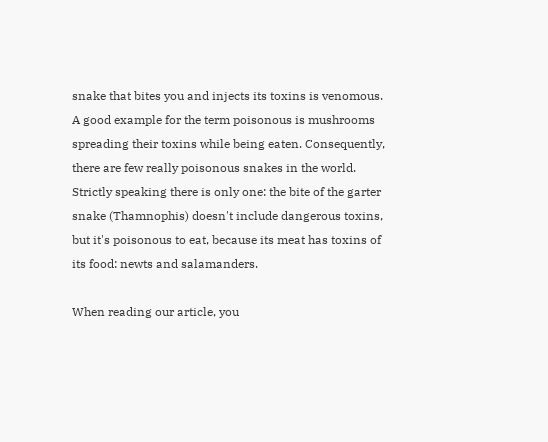snake that bites you and injects its toxins is venomous. A good example for the term poisonous is mushrooms spreading their toxins while being eaten. Consequently, there are few really poisonous snakes in the world. Strictly speaking there is only one: the bite of the garter snake (Thamnophis) doesn't include dangerous toxins, but it's poisonous to eat, because its meat has toxins of its food: newts and salamanders.

When reading our article, you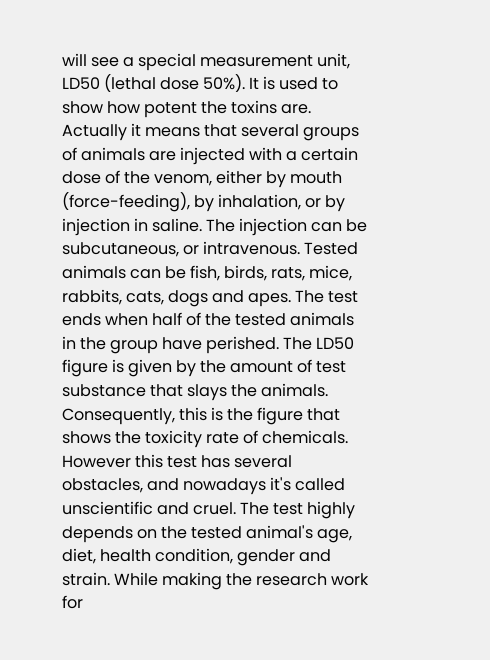will see a special measurement unit, LD50 (lethal dose 50%). It is used to show how potent the toxins are. Actually it means that several groups of animals are injected with a certain dose of the venom, either by mouth (force-feeding), by inhalation, or by injection in saline. The injection can be subcutaneous, or intravenous. Tested animals can be fish, birds, rats, mice, rabbits, cats, dogs and apes. The test ends when half of the tested animals in the group have perished. The LD50 figure is given by the amount of test substance that slays the animals. Consequently, this is the figure that shows the toxicity rate of chemicals. However this test has several obstacles, and nowadays it's called unscientific and cruel. The test highly depends on the tested animal's age, diet, health condition, gender and strain. While making the research work for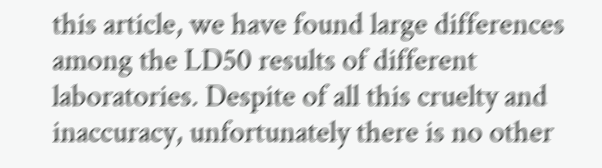this article, we have found large differences among the LD50 results of different laboratories. Despite of all this cruelty and inaccuracy, unfortunately there is no other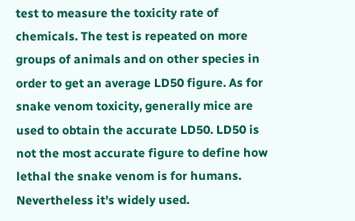test to measure the toxicity rate of chemicals. The test is repeated on more groups of animals and on other species in order to get an average LD50 figure. As for snake venom toxicity, generally mice are used to obtain the accurate LD50. LD50 is not the most accurate figure to define how lethal the snake venom is for humans. Nevertheless it's widely used.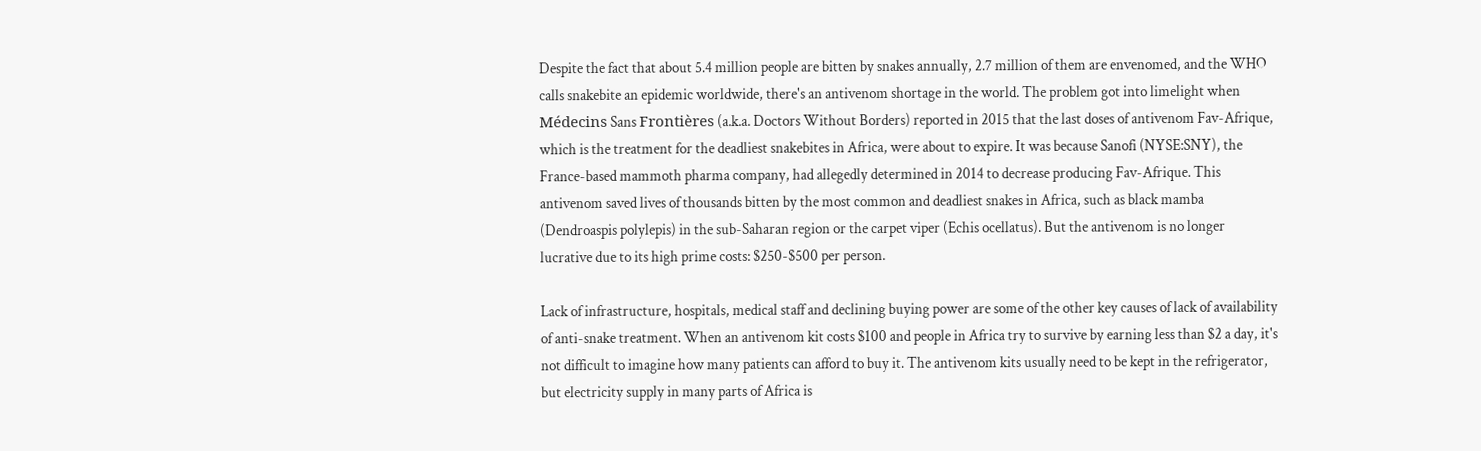Despite the fact that about 5.4 million people are bitten by snakes annually, 2.7 million of them are envenomed, and the WHO calls snakebite an epidemic worldwide, there's an antivenom shortage in the world. The problem got into limelight when Médecins Sans Frontières (a.k.a. Doctors Without Borders) reported in 2015 that the last doses of antivenom Fav-Afrique, which is the treatment for the deadliest snakebites in Africa, were about to expire. It was because Sanofi (NYSE:SNY), the France-based mammoth pharma company, had allegedly determined in 2014 to decrease producing Fav-Afrique. This antivenom saved lives of thousands bitten by the most common and deadliest snakes in Africa, such as black mamba (Dendroaspis polylepis) in the sub-Saharan region or the carpet viper (Echis ocellatus). But the antivenom is no longer lucrative due to its high prime costs: $250-$500 per person.

Lack of infrastructure, hospitals, medical staff and declining buying power are some of the other key causes of lack of availability of anti-snake treatment. When an antivenom kit costs $100 and people in Africa try to survive by earning less than $2 a day, it's not difficult to imagine how many patients can afford to buy it. The antivenom kits usually need to be kept in the refrigerator, but electricity supply in many parts of Africa is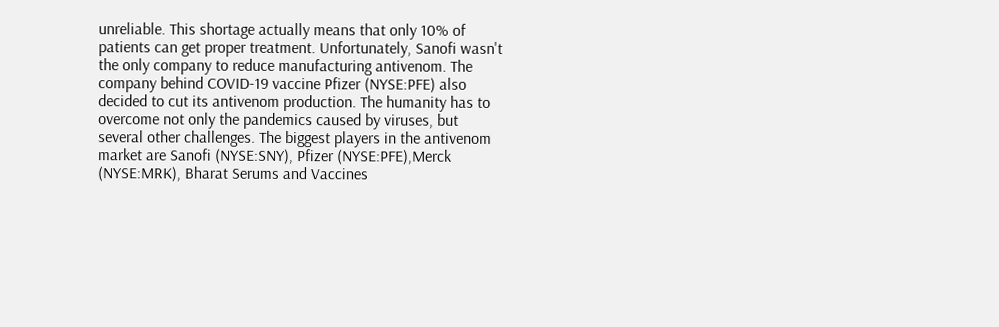unreliable. This shortage actually means that only 10% of patients can get proper treatment. Unfortunately, Sanofi wasn't the only company to reduce manufacturing antivenom. The company behind COVID-19 vaccine Pfizer (NYSE:PFE) also decided to cut its antivenom production. The humanity has to overcome not only the pandemics caused by viruses, but several other challenges. The biggest players in the antivenom market are Sanofi (NYSE:SNY), Pfizer (NYSE:PFE),Merck (NYSE:MRK), Bharat Serums and Vaccines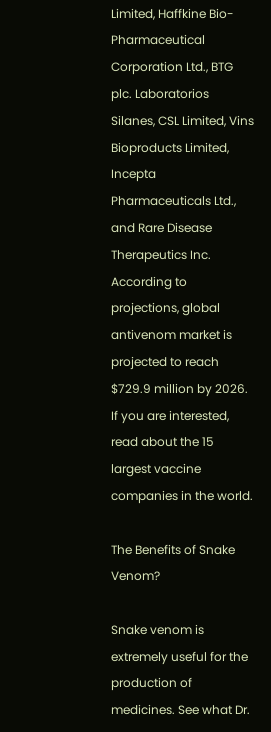Limited, Haffkine Bio-Pharmaceutical Corporation Ltd., BTG plc. Laboratorios Silanes, CSL Limited, Vins Bioproducts Limited, Incepta Pharmaceuticals Ltd., and Rare Disease Therapeutics Inc. According to projections, global antivenom market is projected to reach $729.9 million by 2026. If you are interested, read about the 15 largest vaccine companies in the world.

The Benefits of Snake Venom?

Snake venom is extremely useful for the production of medicines. See what Dr.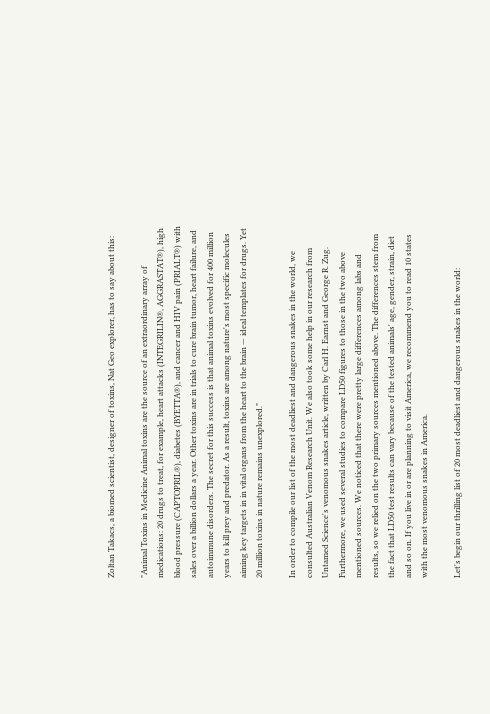Zoltan Takacs, a biomed scientist, designer of toxins, Nat Geo explorer, has to say about this:

"Animal Toxins in Medicine Animal toxins are the source of an extraordinary array of medications: 20 drugs to treat, for example, heart attacks (INTEGRILIN®, AGGRASTAT®), high blood pressure (CAPTOPRIL®), diabetes (BYETTA®), and cancer and HIV pain (PRIALT®) with sales over a billion dollars a year. Other toxins are in trials to cure brain tumor, heart failure, and autoimmune disorders. The secret for this success is that animal toxins evolved for 400 million years to kill prey and predator. As a result, toxins are among nature's most specific molecules aiming key targets in in vital organs from the heart to the brain — ideal templates for drugs. Yet 20 million toxins in nature remains unexplored."

In order to compile our list of the most deadliest and dangerous snakes in the world, we consulted Australian Venom Research Unit. We also took some help in our research from Untamed Science's venomous snakes article, written by Carl H. Earnst and George R. Zug. Furthermore, we used several studies to compare LD50 figures to those in the two above mentioned sources. We noticed that there were pretty large differences among labs and results, so we relied on the two primary sources mentioned above. The differences stem from the fact that LD50 test results can vary because of the tested animals' age, gender, strain, diet and so on. If you live in or are planning to visit America, we recommend you to read 10 states with the most venomous snakes in America.

Let's begin our thrilling list of 20 most deadliest and dangerous snakes in the world: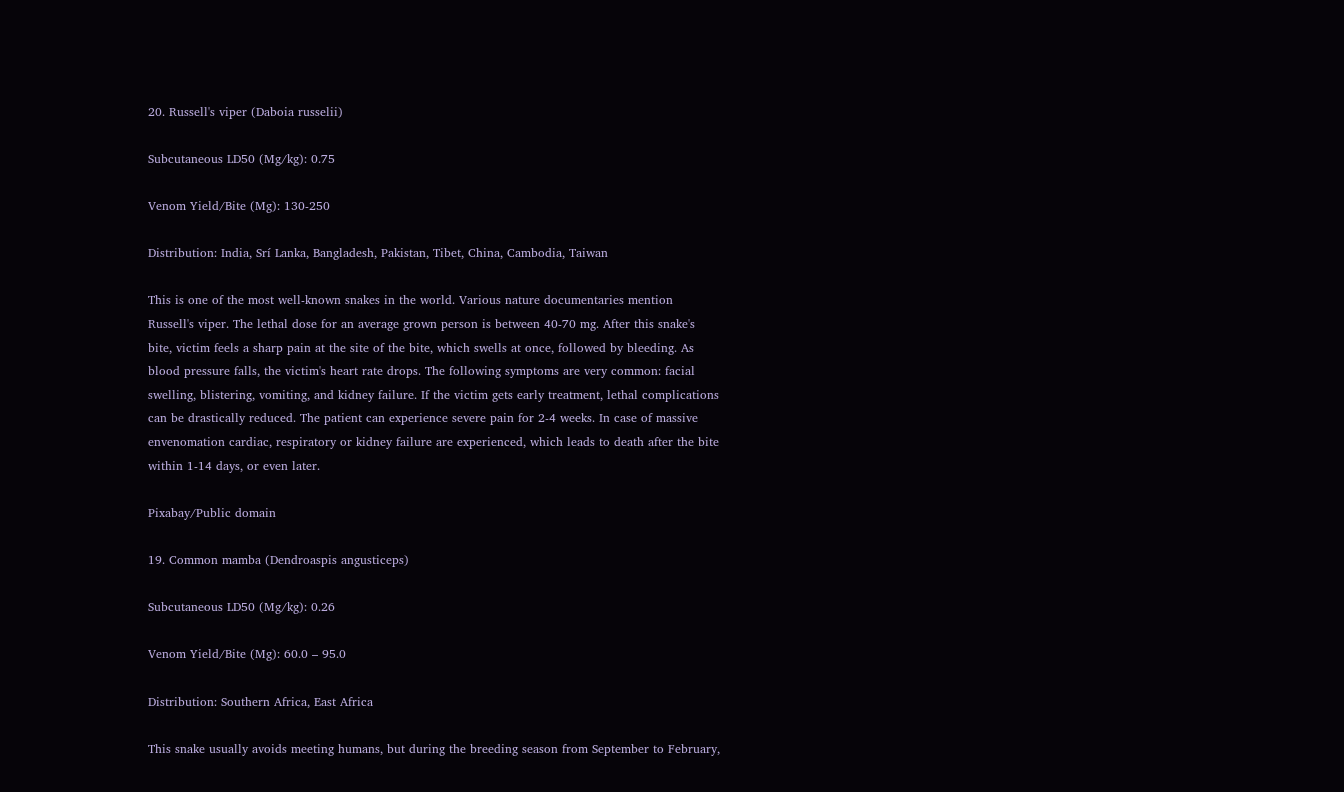20. Russell's viper (Daboia russelii)

Subcutaneous LD50 (Mg/kg): 0.75

Venom Yield/Bite (Mg): 130-250

Distribution: India, Srí Lanka, Bangladesh, Pakistan, Tibet, China, Cambodia, Taiwan

This is one of the most well-known snakes in the world. Various nature documentaries mention Russell's viper. The lethal dose for an average grown person is between 40-70 mg. After this snake's bite, victim feels a sharp pain at the site of the bite, which swells at once, followed by bleeding. As blood pressure falls, the victim's heart rate drops. The following symptoms are very common: facial swelling, blistering, vomiting, and kidney failure. If the victim gets early treatment, lethal complications can be drastically reduced. The patient can experience severe pain for 2-4 weeks. In case of massive envenomation cardiac, respiratory or kidney failure are experienced, which leads to death after the bite within 1-14 days, or even later.

Pixabay/Public domain

19. Common mamba (Dendroaspis angusticeps)

Subcutaneous LD50 (Mg/kg): 0.26

Venom Yield/Bite (Mg): 60.0 – 95.0

Distribution: Southern Africa, East Africa

This snake usually avoids meeting humans, but during the breeding season from September to February,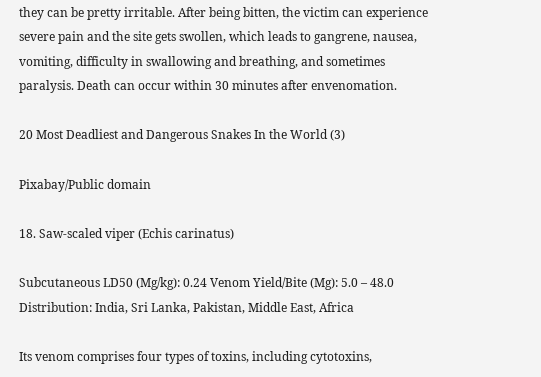they can be pretty irritable. After being bitten, the victim can experience severe pain and the site gets swollen, which leads to gangrene, nausea, vomiting, difficulty in swallowing and breathing, and sometimes paralysis. Death can occur within 30 minutes after envenomation.

20 Most Deadliest and Dangerous Snakes In the World (3)

Pixabay/Public domain

18. Saw-scaled viper (Echis carinatus)

Subcutaneous LD50 (Mg/kg): 0.24 Venom Yield/Bite (Mg): 5.0 – 48.0 Distribution: India, Sri Lanka, Pakistan, Middle East, Africa

Its venom comprises four types of toxins, including cytotoxins,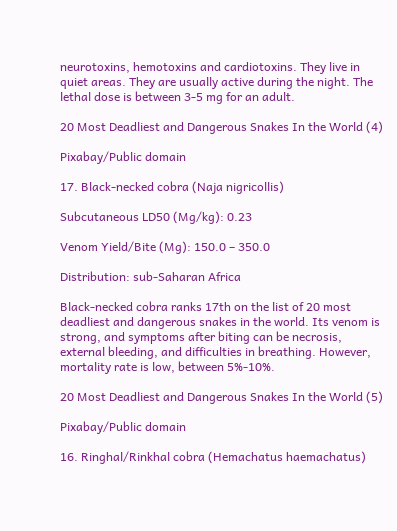neurotoxins, hemotoxins and cardiotoxins. They live in quiet areas. They are usually active during the night. The lethal dose is between 3-5 mg for an adult.

20 Most Deadliest and Dangerous Snakes In the World (4)

Pixabay/Public domain

17. Black-necked cobra (Naja nigricollis)

Subcutaneous LD50 (Mg/kg): 0.23

Venom Yield/Bite (Mg): 150.0 – 350.0

Distribution: sub-Saharan Africa

Black-necked cobra ranks 17th on the list of 20 most deadliest and dangerous snakes in the world. Its venom is strong, and symptoms after biting can be necrosis, external bleeding, and difficulties in breathing. However, mortality rate is low, between 5%-10%.

20 Most Deadliest and Dangerous Snakes In the World (5)

Pixabay/Public domain

16. Ringhal/Rinkhal cobra (Hemachatus haemachatus)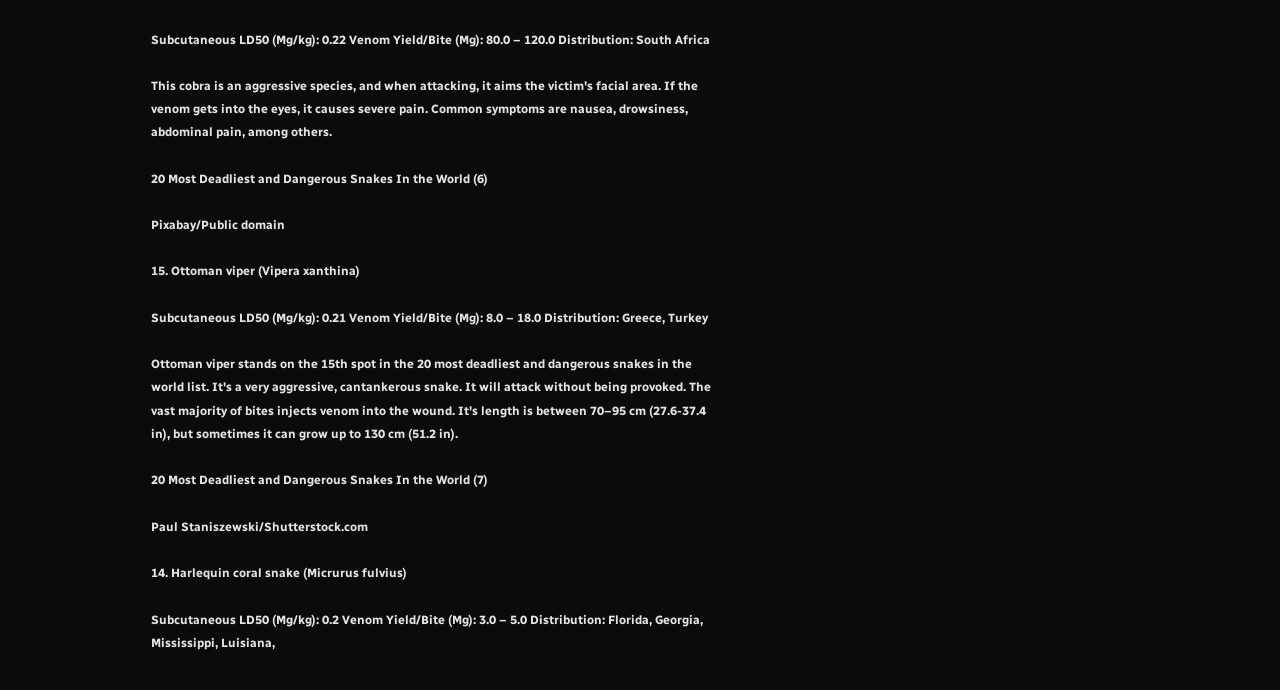Subcutaneous LD50 (Mg/kg): 0.22 Venom Yield/Bite (Mg): 80.0 – 120.0 Distribution: South Africa

This cobra is an aggressive species, and when attacking, it aims the victim's facial area. If the venom gets into the eyes, it causes severe pain. Common symptoms are nausea, drowsiness, abdominal pain, among others.

20 Most Deadliest and Dangerous Snakes In the World (6)

Pixabay/Public domain

15. Ottoman viper (Vipera xanthina)

Subcutaneous LD50 (Mg/kg): 0.21 Venom Yield/Bite (Mg): 8.0 – 18.0 Distribution: Greece, Turkey

Ottoman viper stands on the 15th spot in the 20 most deadliest and dangerous snakes in the world list. It's a very aggressive, cantankerous snake. It will attack without being provoked. The vast majority of bites injects venom into the wound. It's length is between 70–95 cm (27.6-37.4 in), but sometimes it can grow up to 130 cm (51.2 in).

20 Most Deadliest and Dangerous Snakes In the World (7)

Paul Staniszewski/Shutterstock.com

14. Harlequin coral snake (Micrurus fulvius)

Subcutaneous LD50 (Mg/kg): 0.2 Venom Yield/Bite (Mg): 3.0 – 5.0 Distribution: Florida, Georgia, Mississippi, Luisiana,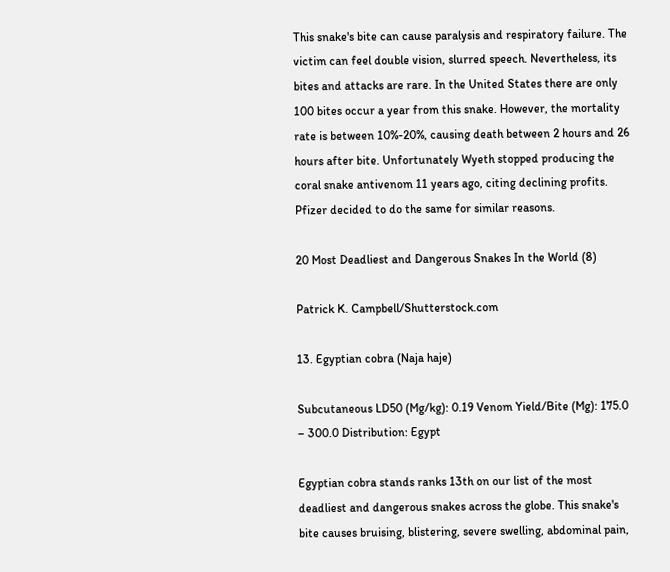This snake's bite can cause paralysis and respiratory failure. The victim can feel double vision, slurred speech. Nevertheless, its bites and attacks are rare. In the United States there are only 100 bites occur a year from this snake. However, the mortality rate is between 10%-20%, causing death between 2 hours and 26 hours after bite. Unfortunately Wyeth stopped producing the coral snake antivenom 11 years ago, citing declining profits. Pfizer decided to do the same for similar reasons.

20 Most Deadliest and Dangerous Snakes In the World (8)

Patrick K. Campbell/Shutterstock.com

13. Egyptian cobra (Naja haje)

Subcutaneous LD50 (Mg/kg): 0.19 Venom Yield/Bite (Mg): 175.0 – 300.0 Distribution: Egypt

Egyptian cobra stands ranks 13th on our list of the most deadliest and dangerous snakes across the globe. This snake's bite causes bruising, blistering, severe swelling, abdominal pain,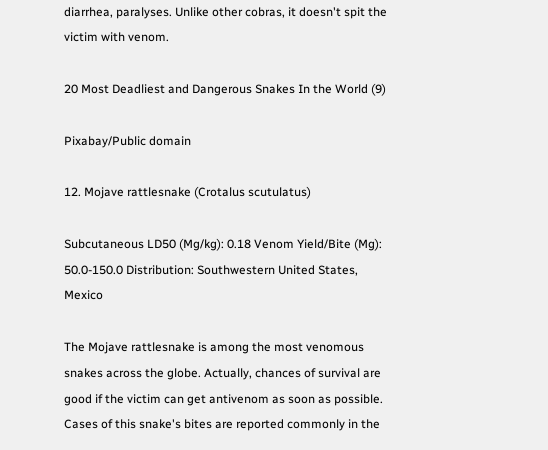diarrhea, paralyses. Unlike other cobras, it doesn't spit the victim with venom.

20 Most Deadliest and Dangerous Snakes In the World (9)

Pixabay/Public domain

12. Mojave rattlesnake (Crotalus scutulatus)

Subcutaneous LD50 (Mg/kg): 0.18 Venom Yield/Bite (Mg): 50.0-150.0 Distribution: Southwestern United States, Mexico

The Mojave rattlesnake is among the most venomous snakes across the globe. Actually, chances of survival are good if the victim can get antivenom as soon as possible. Cases of this snake's bites are reported commonly in the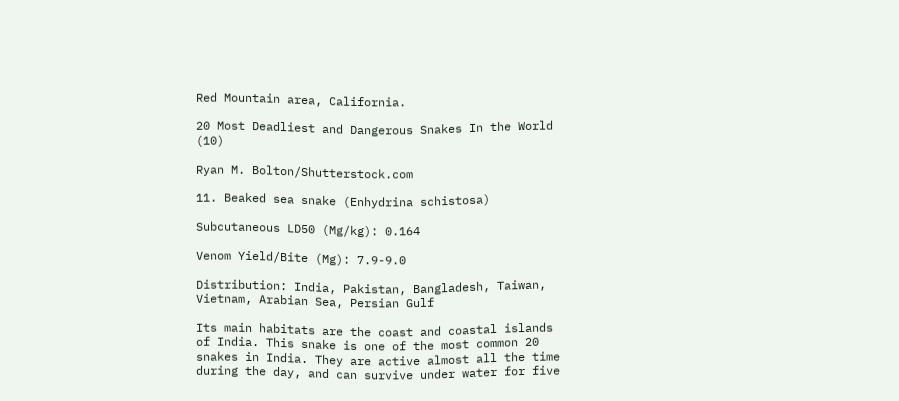Red Mountain area, California.

20 Most Deadliest and Dangerous Snakes In the World (10)

Ryan M. Bolton/Shutterstock.com

11. Beaked sea snake (Enhydrina schistosa)

Subcutaneous LD50 (Mg/kg): 0.164

Venom Yield/Bite (Mg): 7.9-9.0

Distribution: India, Pakistan, Bangladesh, Taiwan, Vietnam, Arabian Sea, Persian Gulf

Its main habitats are the coast and coastal islands of India. This snake is one of the most common 20 snakes in India. They are active almost all the time during the day, and can survive under water for five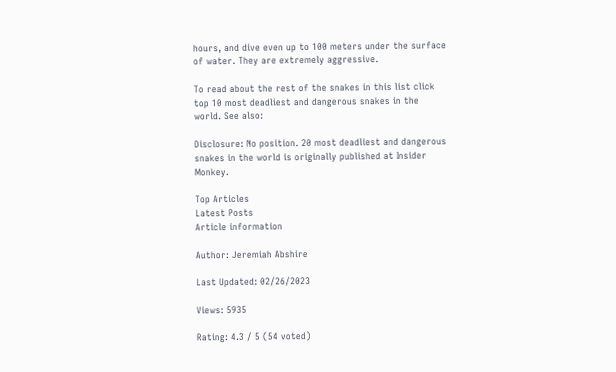hours, and dive even up to 100 meters under the surface of water. They are extremely aggressive.

To read about the rest of the snakes in this list click top 10 most deadliest and dangerous snakes in the world. See also:

Disclosure: No position. 20 most deadliest and dangerous snakes in the world is originally published at Insider Monkey.

Top Articles
Latest Posts
Article information

Author: Jeremiah Abshire

Last Updated: 02/26/2023

Views: 5935

Rating: 4.3 / 5 (54 voted)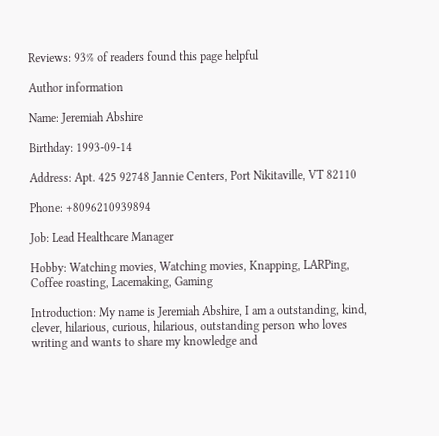Reviews: 93% of readers found this page helpful

Author information

Name: Jeremiah Abshire

Birthday: 1993-09-14

Address: Apt. 425 92748 Jannie Centers, Port Nikitaville, VT 82110

Phone: +8096210939894

Job: Lead Healthcare Manager

Hobby: Watching movies, Watching movies, Knapping, LARPing, Coffee roasting, Lacemaking, Gaming

Introduction: My name is Jeremiah Abshire, I am a outstanding, kind, clever, hilarious, curious, hilarious, outstanding person who loves writing and wants to share my knowledge and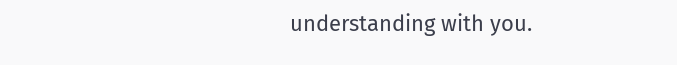understanding with you.